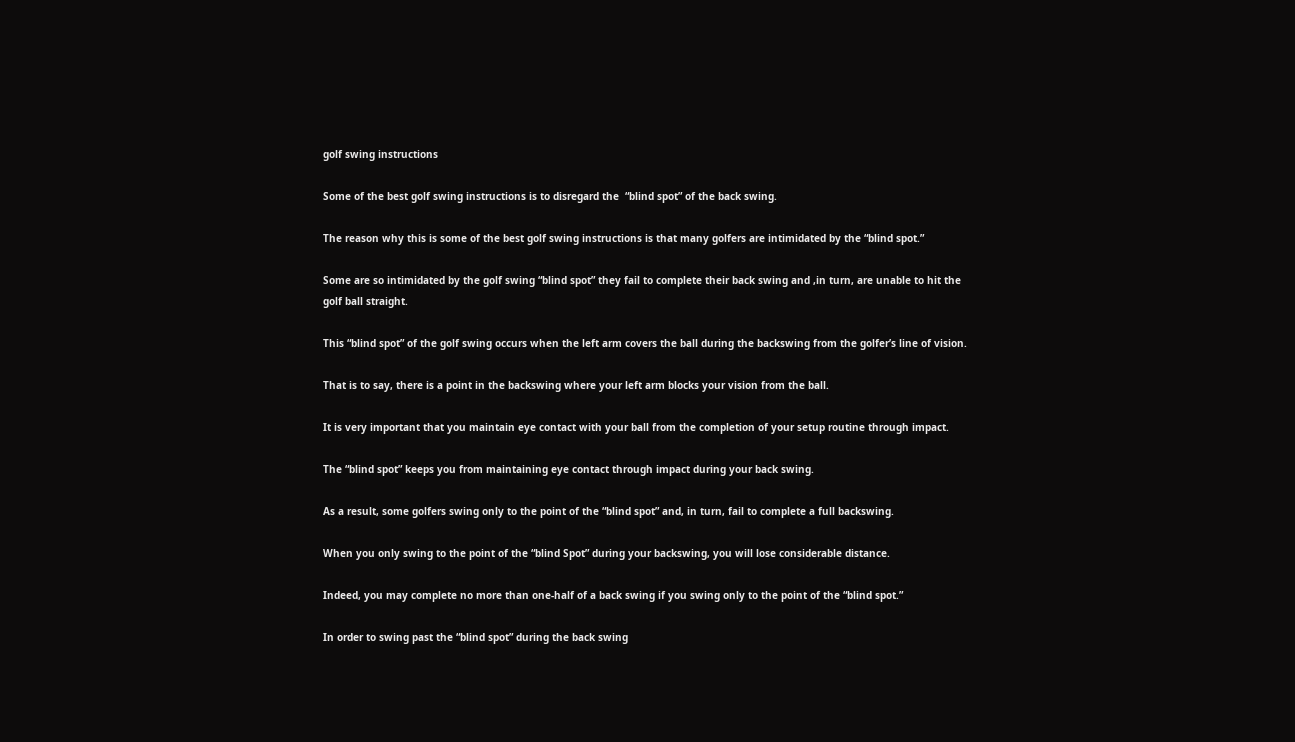golf swing instructions

Some of the best golf swing instructions is to disregard the  “blind spot” of the back swing.

The reason why this is some of the best golf swing instructions is that many golfers are intimidated by the “blind spot.”

Some are so intimidated by the golf swing “blind spot” they fail to complete their back swing and ,in turn, are unable to hit the golf ball straight.

This “blind spot” of the golf swing occurs when the left arm covers the ball during the backswing from the golfer’s line of vision.

That is to say, there is a point in the backswing where your left arm blocks your vision from the ball.

It is very important that you maintain eye contact with your ball from the completion of your setup routine through impact.

The “blind spot” keeps you from maintaining eye contact through impact during your back swing.

As a result, some golfers swing only to the point of the “blind spot” and, in turn, fail to complete a full backswing.

When you only swing to the point of the “blind Spot” during your backswing, you will lose considerable distance.

Indeed, you may complete no more than one-half of a back swing if you swing only to the point of the “blind spot.”

In order to swing past the “blind spot” during the back swing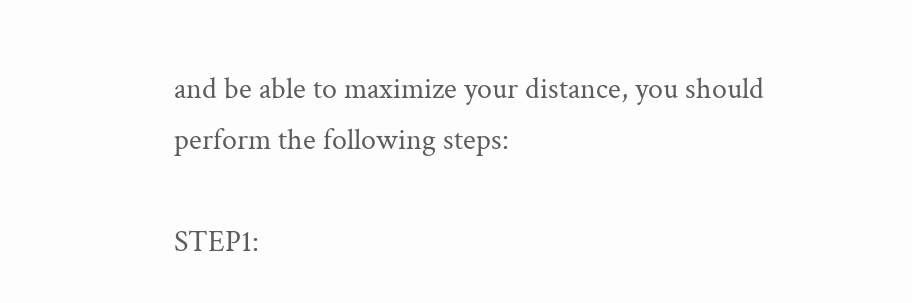and be able to maximize your distance, you should perform the following steps:

STEP1: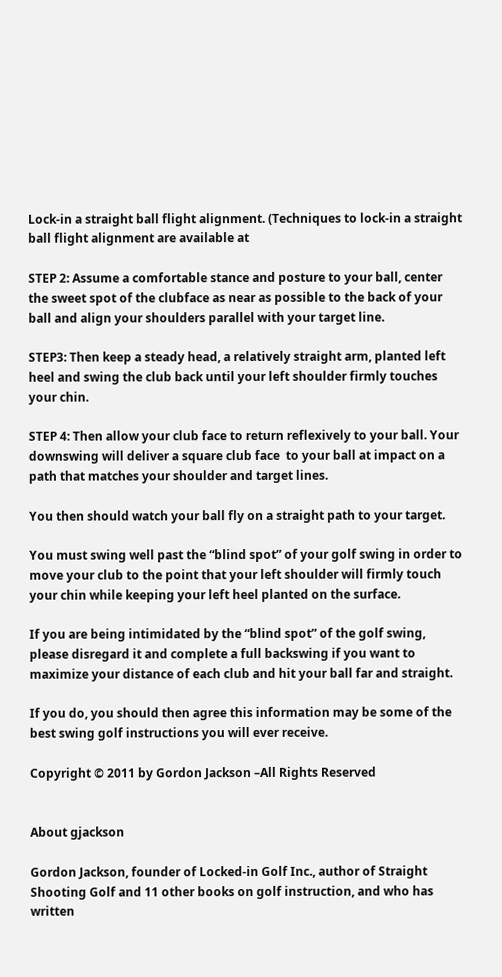Lock-in a straight ball flight alignment. (Techniques to lock-in a straight ball flight alignment are available at

STEP 2: Assume a comfortable stance and posture to your ball, center the sweet spot of the clubface as near as possible to the back of your ball and align your shoulders parallel with your target line.

STEP3: Then keep a steady head, a relatively straight arm, planted left heel and swing the club back until your left shoulder firmly touches your chin.

STEP 4: Then allow your club face to return reflexively to your ball. Your downswing will deliver a square club face  to your ball at impact on a path that matches your shoulder and target lines.

You then should watch your ball fly on a straight path to your target.

You must swing well past the “blind spot” of your golf swing in order to move your club to the point that your left shoulder will firmly touch your chin while keeping your left heel planted on the surface.

If you are being intimidated by the “blind spot” of the golf swing, please disregard it and complete a full backswing if you want to maximize your distance of each club and hit your ball far and straight.

If you do, you should then agree this information may be some of the best swing golf instructions you will ever receive.

Copyright © 2011 by Gordon Jackson –All Rights Reserved


About gjackson

Gordon Jackson, founder of Locked-in Golf Inc., author of Straight Shooting Golf and 11 other books on golf instruction, and who has written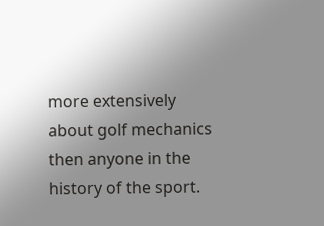more extensively about golf mechanics then anyone in the history of the sport.